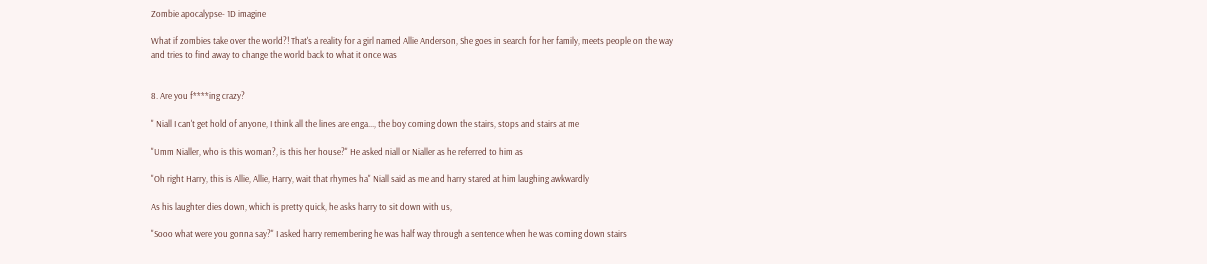Zombie apocalypse- 1D imagine

What if zombies take over the world?! That's a reality for a girl named Allie Anderson, She goes in search for her family, meets people on the way and tries to find away to change the world back to what it once was


8. Are you f****ing crazy?

" Niall I can't get hold of anyone, I think all the lines are enga..., the boy coming down the stairs, stops and stairs at me

"Umm Nialler, who is this woman?, is this her house?" He asked niall or Nialler as he referred to him as

"Oh right Harry, this is Allie, Allie, Harry, wait that rhymes ha" Niall said as me and harry stared at him laughing awkwardly

As his laughter dies down, which is pretty quick, he asks harry to sit down with us,

"Sooo what were you gonna say?" I asked harry remembering he was half way through a sentence when he was coming down stairs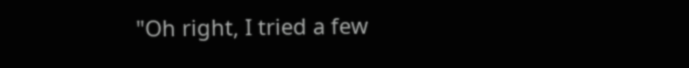"Oh right, I tried a few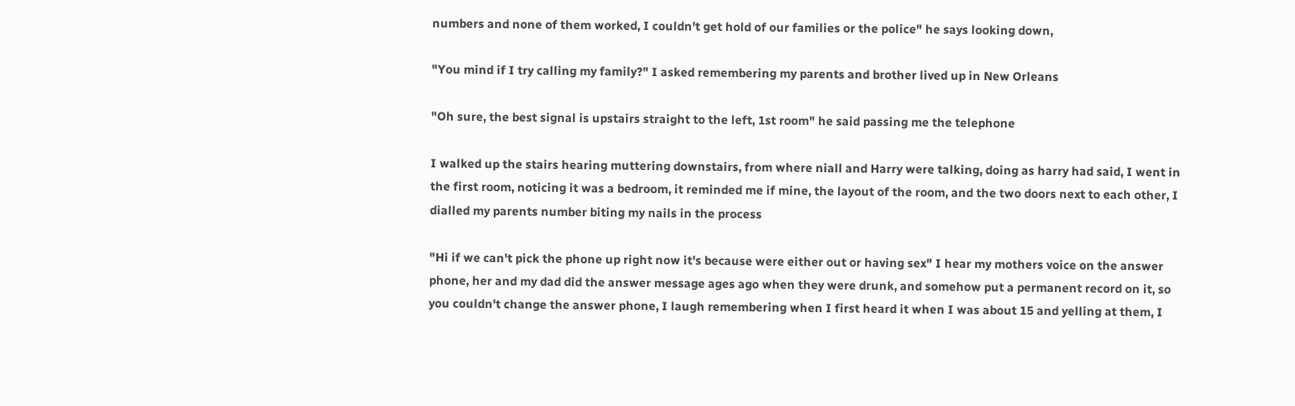numbers and none of them worked, I couldn't get hold of our families or the police" he says looking down,

"You mind if I try calling my family?" I asked remembering my parents and brother lived up in New Orleans

"Oh sure, the best signal is upstairs straight to the left, 1st room" he said passing me the telephone

I walked up the stairs hearing muttering downstairs, from where niall and Harry were talking, doing as harry had said, I went in the first room, noticing it was a bedroom, it reminded me if mine, the layout of the room, and the two doors next to each other, I dialled my parents number biting my nails in the process

"Hi if we can't pick the phone up right now it's because were either out or having sex" I hear my mothers voice on the answer phone, her and my dad did the answer message ages ago when they were drunk, and somehow put a permanent record on it, so you couldn't change the answer phone, I laugh remembering when I first heard it when I was about 15 and yelling at them, I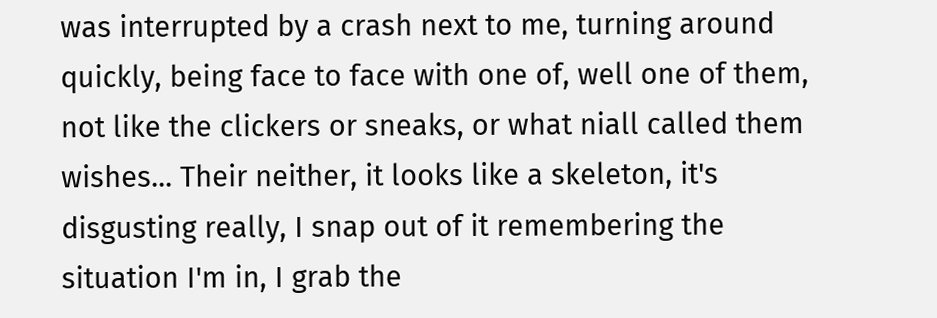was interrupted by a crash next to me, turning around quickly, being face to face with one of, well one of them, not like the clickers or sneaks, or what niall called them wishes... Their neither, it looks like a skeleton, it's disgusting really, I snap out of it remembering the situation I'm in, I grab the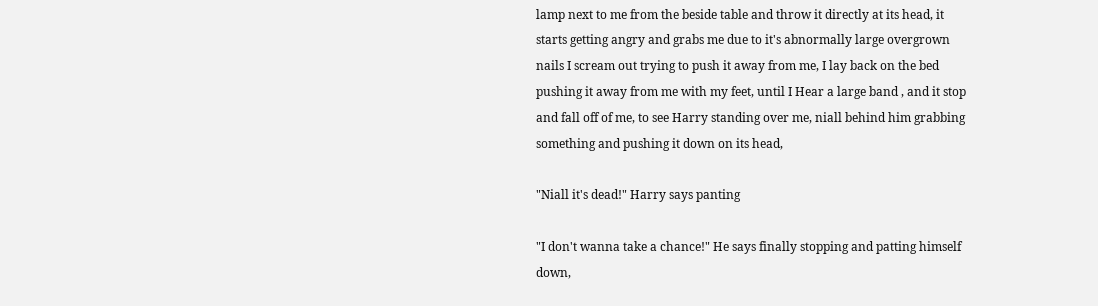lamp next to me from the beside table and throw it directly at its head, it starts getting angry and grabs me due to it's abnormally large overgrown nails I scream out trying to push it away from me, I lay back on the bed pushing it away from me with my feet, until I Hear a large band , and it stop and fall off of me, to see Harry standing over me, niall behind him grabbing something and pushing it down on its head,

"Niall it's dead!" Harry says panting

"I don't wanna take a chance!" He says finally stopping and patting himself down,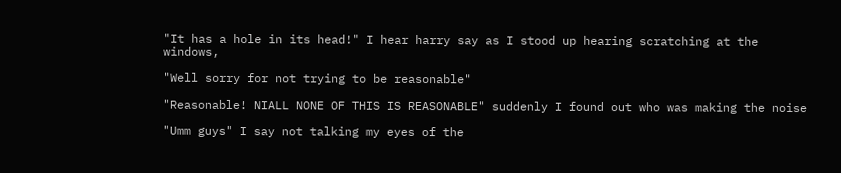"It has a hole in its head!" I hear harry say as I stood up hearing scratching at the windows,

"Well sorry for not trying to be reasonable"

"Reasonable! NIALL NONE OF THIS IS REASONABLE" suddenly I found out who was making the noise

"Umm guys" I say not talking my eyes of the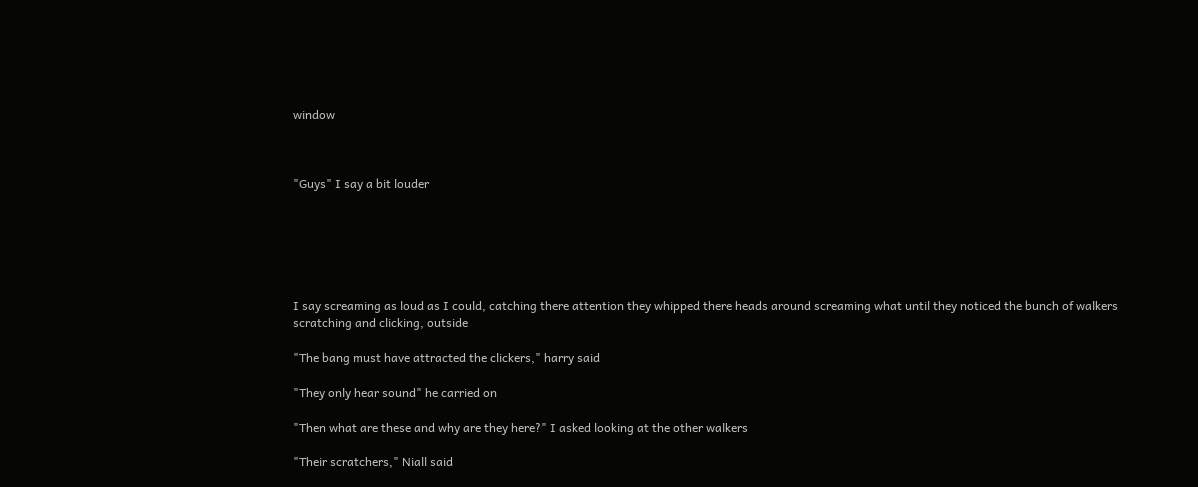window



"Guys" I say a bit louder






I say screaming as loud as I could, catching there attention they whipped there heads around screaming what until they noticed the bunch of walkers scratching and clicking, outside

"The bang must have attracted the clickers," harry said

"They only hear sound" he carried on

"Then what are these and why are they here?" I asked looking at the other walkers

"Their scratchers," Niall said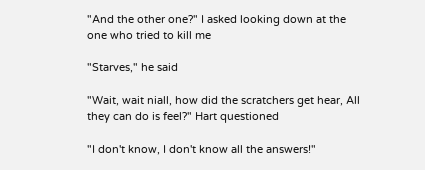"And the other one?" I asked looking down at the one who tried to kill me

"Starves," he said

"Wait, wait niall, how did the scratchers get hear, All they can do is feel?" Hart questioned

"I don't know, I don't know all the answers!"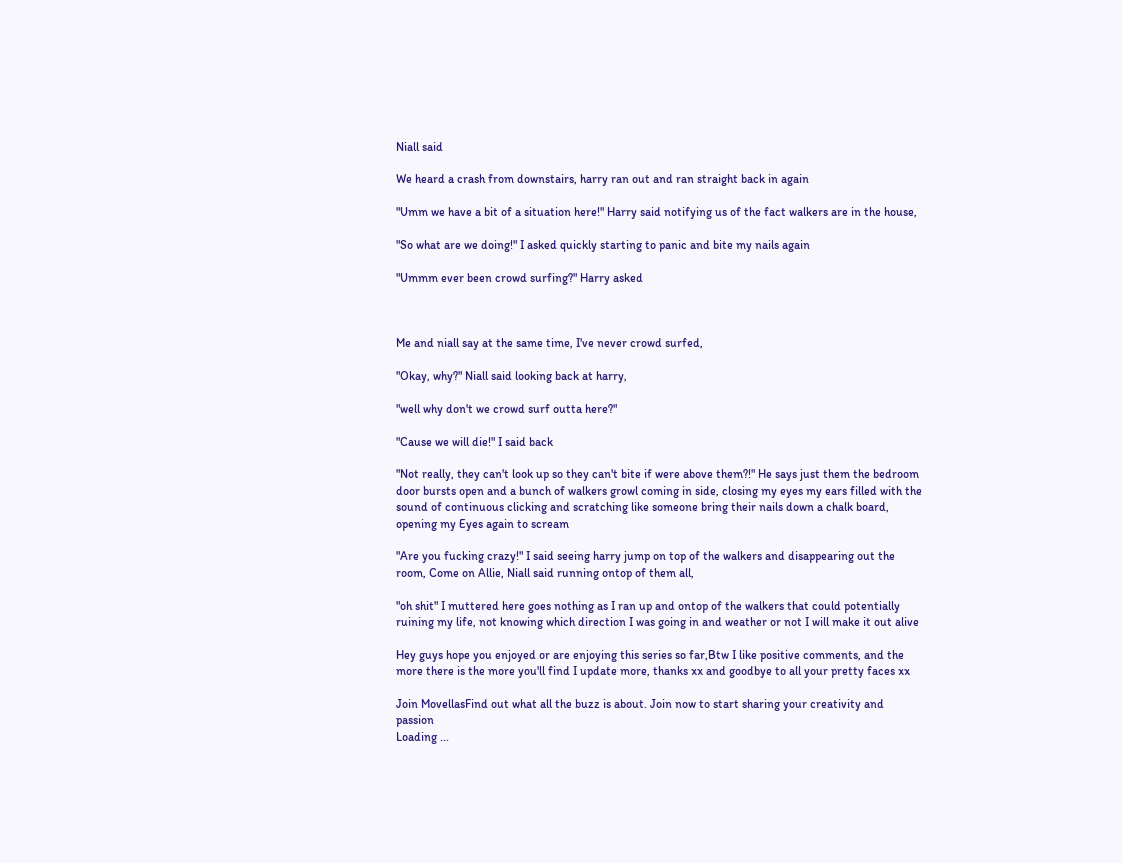Niall said

We heard a crash from downstairs, harry ran out and ran straight back in again

"Umm we have a bit of a situation here!" Harry said notifying us of the fact walkers are in the house,

"So what are we doing!" I asked quickly starting to panic and bite my nails again

"Ummm ever been crowd surfing?" Harry asked



Me and niall say at the same time, I've never crowd surfed,

"Okay, why?" Niall said looking back at harry,

"well why don't we crowd surf outta here?"

"Cause we will die!" I said back

"Not really, they can't look up so they can't bite if were above them?!" He says just them the bedroom door bursts open and a bunch of walkers growl coming in side, closing my eyes my ears filled with the sound of continuous clicking and scratching like someone bring their nails down a chalk board, opening my Eyes again to scream

"Are you fucking crazy!" I said seeing harry jump on top of the walkers and disappearing out the room, Come on Allie, Niall said running ontop of them all,

"oh shit" I muttered here goes nothing as I ran up and ontop of the walkers that could potentially ruining my life, not knowing which direction I was going in and weather or not I will make it out alive

Hey guys hope you enjoyed or are enjoying this series so far,Btw I like positive comments, and the more there is the more you'll find I update more, thanks xx and goodbye to all your pretty faces xx

Join MovellasFind out what all the buzz is about. Join now to start sharing your creativity and passion
Loading ...